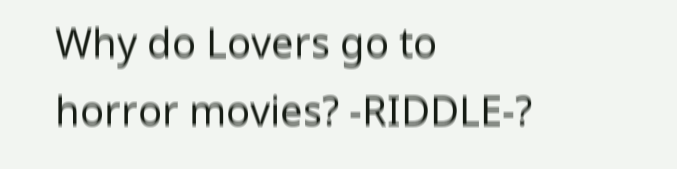Why do Lovers go to horror movies? -RIDDLE-?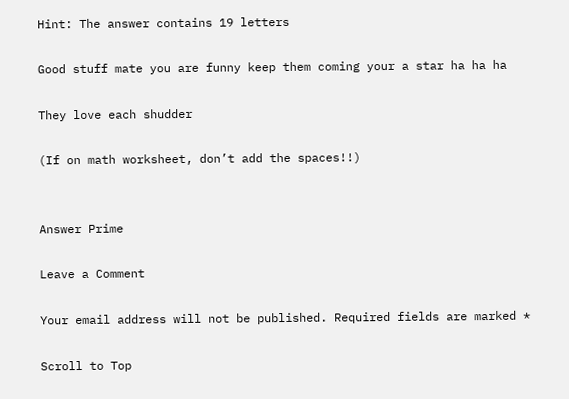Hint: The answer contains 19 letters

Good stuff mate you are funny keep them coming your a star ha ha ha

They love each shudder

(If on math worksheet, don’t add the spaces!!)


Answer Prime

Leave a Comment

Your email address will not be published. Required fields are marked *

Scroll to Top